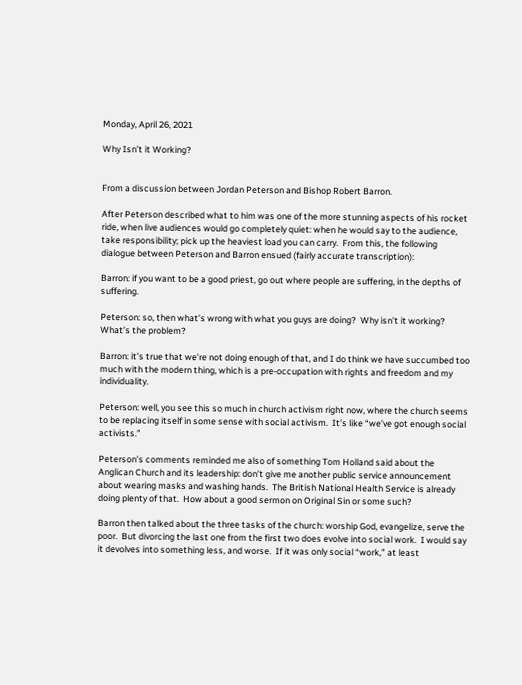Monday, April 26, 2021

Why Isn’t it Working?


From a discussion between Jordan Peterson and Bishop Robert Barron.

After Peterson described what to him was one of the more stunning aspects of his rocket ride, when live audiences would go completely quiet: when he would say to the audience, take responsibility; pick up the heaviest load you can carry.  From this, the following dialogue between Peterson and Barron ensued (fairly accurate transcription):

Barron: if you want to be a good priest, go out where people are suffering, in the depths of suffering.

Peterson: so, then what’s wrong with what you guys are doing?  Why isn’t it working?  What’s the problem?

Barron: it’s true that we’re not doing enough of that, and I do think we have succumbed too much with the modern thing, which is a pre-occupation with rights and freedom and my individuality.

Peterson: well, you see this so much in church activism right now, where the church seems to be replacing itself in some sense with social activism.  It’s like “we’ve got enough social activists.”

Peterson’s comments reminded me also of something Tom Holland said about the Anglican Church and its leadership: don’t give me another public service announcement about wearing masks and washing hands.  The British National Health Service is already doing plenty of that.  How about a good sermon on Original Sin or some such?

Barron then talked about the three tasks of the church: worship God, evangelize, serve the poor.  But divorcing the last one from the first two does evolve into social work.  I would say it devolves into something less, and worse.  If it was only social “work,” at least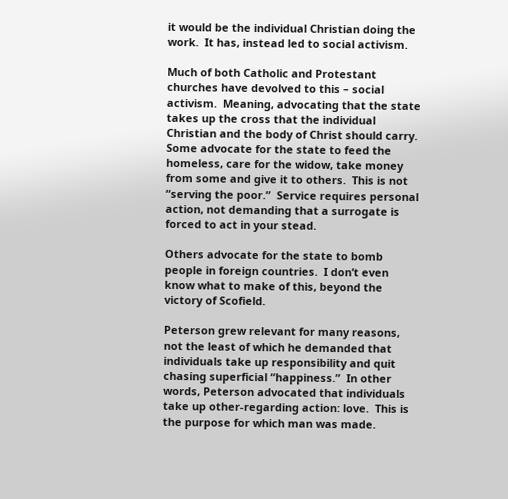it would be the individual Christian doing the work.  It has, instead led to social activism.

Much of both Catholic and Protestant churches have devolved to this – social activism.  Meaning, advocating that the state takes up the cross that the individual Christian and the body of Christ should carry.  Some advocate for the state to feed the homeless, care for the widow, take money from some and give it to others.  This is not “serving the poor.”  Service requires personal action, not demanding that a surrogate is forced to act in your stead.

Others advocate for the state to bomb people in foreign countries.  I don’t even know what to make of this, beyond the victory of Scofield.

Peterson grew relevant for many reasons, not the least of which he demanded that individuals take up responsibility and quit chasing superficial “happiness.”  In other words, Peterson advocated that individuals take up other-regarding action: love.  This is the purpose for which man was made.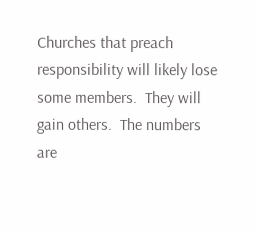Churches that preach responsibility will likely lose some members.  They will gain others.  The numbers are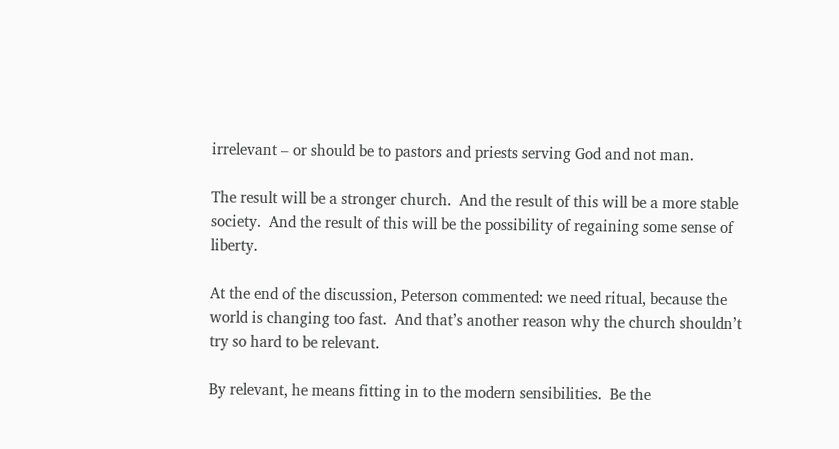irrelevant – or should be to pastors and priests serving God and not man.

The result will be a stronger church.  And the result of this will be a more stable society.  And the result of this will be the possibility of regaining some sense of liberty.

At the end of the discussion, Peterson commented: we need ritual, because the world is changing too fast.  And that’s another reason why the church shouldn’t try so hard to be relevant.

By relevant, he means fitting in to the modern sensibilities.  Be the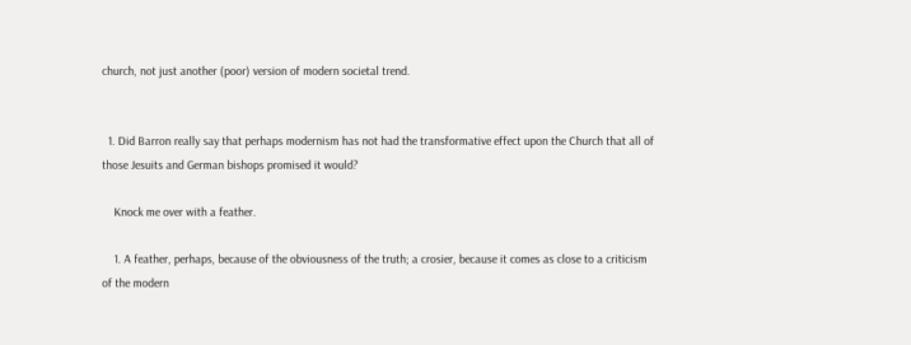church, not just another (poor) version of modern societal trend.


  1. Did Barron really say that perhaps modernism has not had the transformative effect upon the Church that all of those Jesuits and German bishops promised it would?

    Knock me over with a feather.

    1. A feather, perhaps, because of the obviousness of the truth; a crosier, because it comes as close to a criticism of the modern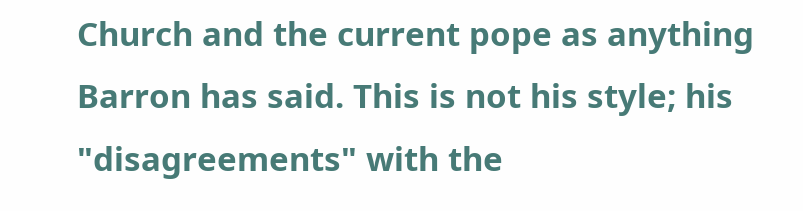Church and the current pope as anything Barron has said. This is not his style; his "disagreements" with the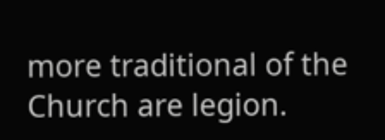more traditional of the Church are legion.